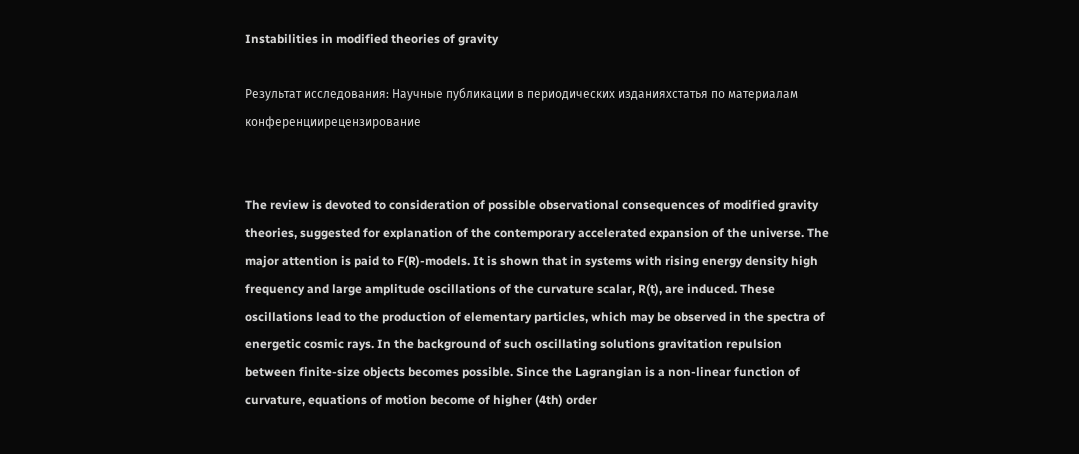Instabilities in modified theories of gravity

Результат исследования: Научные публикации в периодических изданияхстатья по материалам конференциирецензирование


The review is devoted to consideration of possible observational consequences of modified gravity theories, suggested for explanation of the contemporary accelerated expansion of the universe. The major attention is paid to F(R)-models. It is shown that in systems with rising energy density high frequency and large amplitude oscillations of the curvature scalar, R(t), are induced. These oscillations lead to the production of elementary particles, which may be observed in the spectra of energetic cosmic rays. In the background of such oscillating solutions gravitation repulsion between finite-size objects becomes possible. Since the Lagrangian is a non-linear function of curvature, equations of motion become of higher (4th) order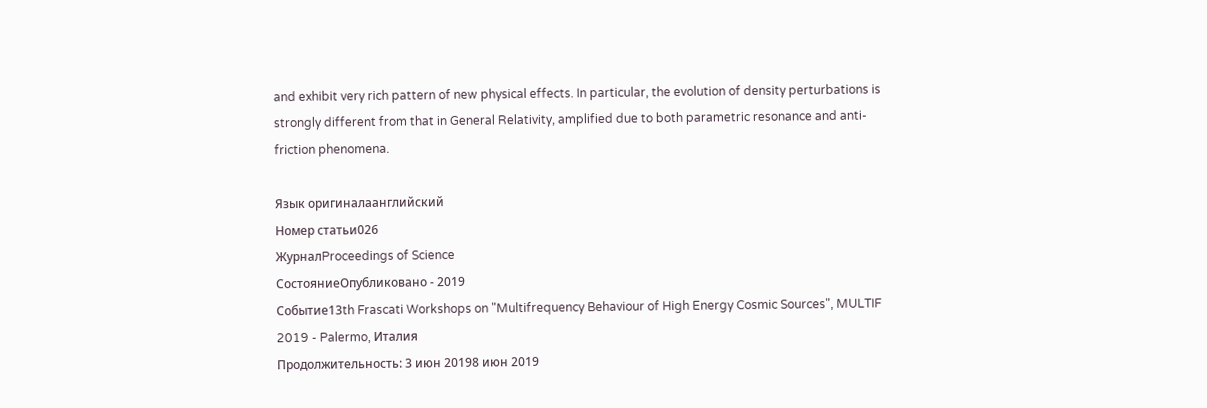and exhibit very rich pattern of new physical effects. In particular, the evolution of density perturbations is strongly different from that in General Relativity, amplified due to both parametric resonance and anti-friction phenomena.

Язык оригиналаанглийский
Номер статьи026
ЖурналProceedings of Science
СостояниеОпубликовано - 2019
Событие13th Frascati Workshops on "Multifrequency Behaviour of High Energy Cosmic Sources", MULTIF 2019 - Palermo, Италия
Продолжительность: 3 июн 20198 июн 2019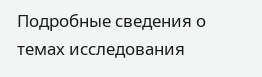Подробные сведения о темах исследования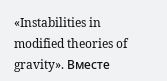«Instabilities in modified theories of gravity». Вместе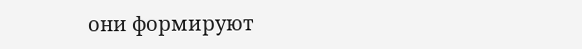они формируют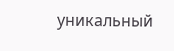уникальный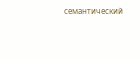семантический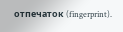отпечаток (fingerprint).